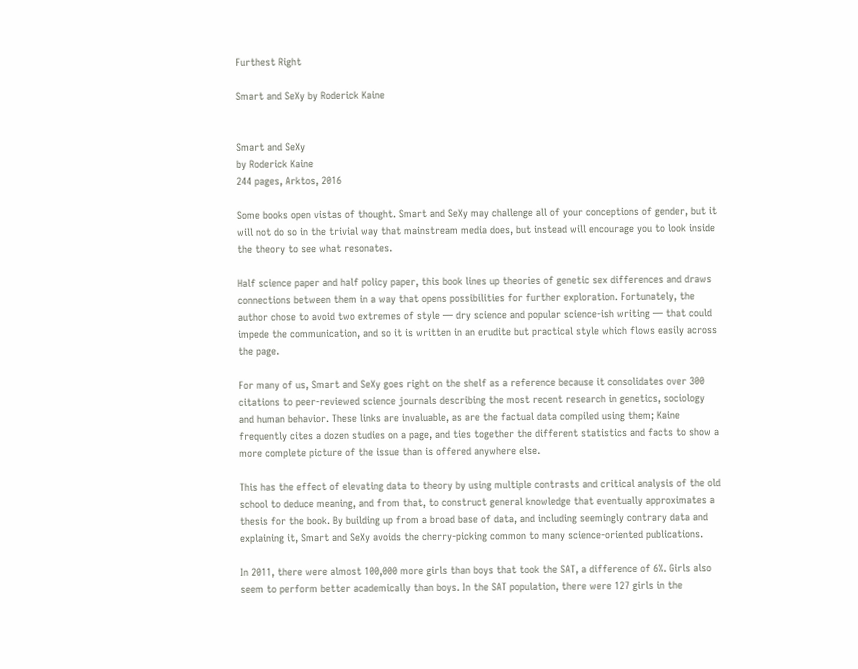Furthest Right

Smart and SeXy by Roderick Kaine


Smart and SeXy
by Roderick Kaine
244 pages, Arktos, 2016

Some books open vistas of thought. Smart and SeXy may challenge all of your conceptions of gender, but it will not do so in the trivial way that mainstream media does, but instead will encourage you to look inside the theory to see what resonates.

Half science paper and half policy paper, this book lines up theories of genetic sex differences and draws connections between them in a way that opens possibilities for further exploration. Fortunately, the author chose to avoid two extremes of style — dry science and popular science-ish writing — that could impede the communication, and so it is written in an erudite but practical style which flows easily across the page.

For many of us, Smart and SeXy goes right on the shelf as a reference because it consolidates over 300 citations to peer-reviewed science journals describing the most recent research in genetics, sociology and human behavior. These links are invaluable, as are the factual data compiled using them; Kaine frequently cites a dozen studies on a page, and ties together the different statistics and facts to show a more complete picture of the issue than is offered anywhere else.

This has the effect of elevating data to theory by using multiple contrasts and critical analysis of the old school to deduce meaning, and from that, to construct general knowledge that eventually approximates a thesis for the book. By building up from a broad base of data, and including seemingly contrary data and explaining it, Smart and SeXy avoids the cherry-picking common to many science-oriented publications.

In 2011, there were almost 100,000 more girls than boys that took the SAT, a difference of 6%. Girls also seem to perform better academically than boys. In the SAT population, there were 127 girls in the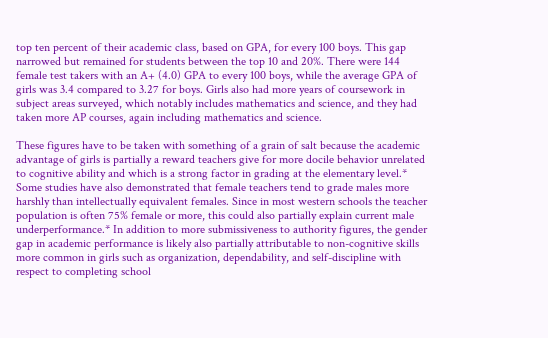top ten percent of their academic class, based on GPA, for every 100 boys. This gap narrowed but remained for students between the top 10 and 20%. There were 144 female test takers with an A+ (4.0) GPA to every 100 boys, while the average GPA of girls was 3.4 compared to 3.27 for boys. Girls also had more years of coursework in subject areas surveyed, which notably includes mathematics and science, and they had taken more AP courses, again including mathematics and science.

These figures have to be taken with something of a grain of salt because the academic advantage of girls is partially a reward teachers give for more docile behavior unrelated to cognitive ability and which is a strong factor in grading at the elementary level.* Some studies have also demonstrated that female teachers tend to grade males more harshly than intellectually equivalent females. Since in most western schools the teacher population is often 75% female or more, this could also partially explain current male underperformance.* In addition to more submissiveness to authority figures, the gender gap in academic performance is likely also partially attributable to non-cognitive skills more common in girls such as organization, dependability, and self-discipline with respect to completing school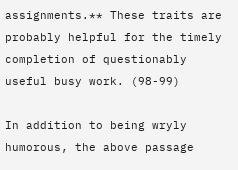assignments.** These traits are probably helpful for the timely completion of questionably useful busy work. (98-99)

In addition to being wryly humorous, the above passage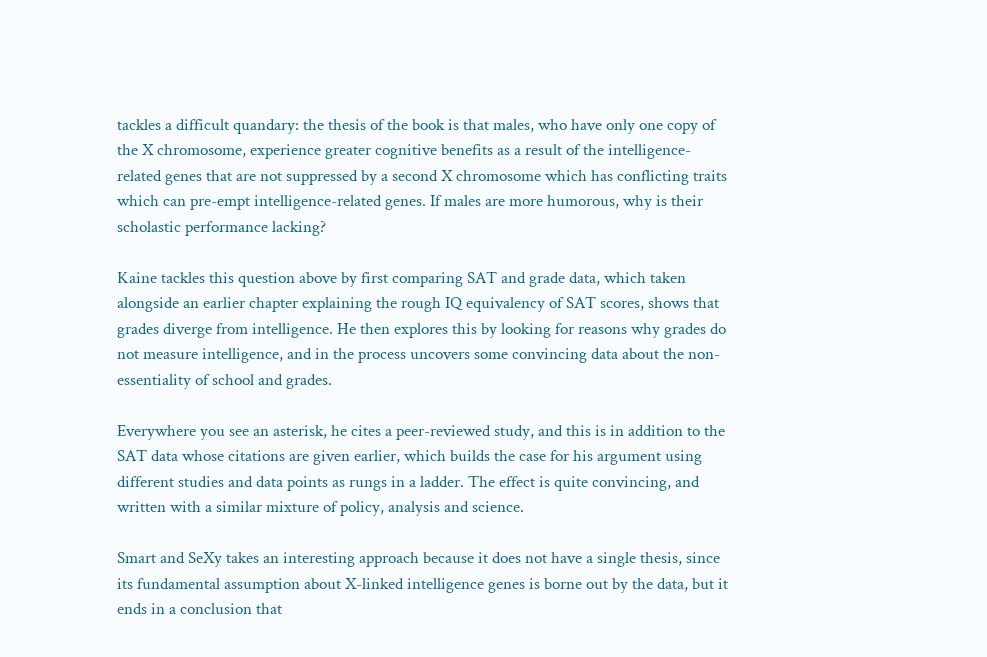tackles a difficult quandary: the thesis of the book is that males, who have only one copy of the X chromosome, experience greater cognitive benefits as a result of the intelligence-related genes that are not suppressed by a second X chromosome which has conflicting traits which can pre-empt intelligence-related genes. If males are more humorous, why is their scholastic performance lacking?

Kaine tackles this question above by first comparing SAT and grade data, which taken alongside an earlier chapter explaining the rough IQ equivalency of SAT scores, shows that grades diverge from intelligence. He then explores this by looking for reasons why grades do not measure intelligence, and in the process uncovers some convincing data about the non-essentiality of school and grades.

Everywhere you see an asterisk, he cites a peer-reviewed study, and this is in addition to the SAT data whose citations are given earlier, which builds the case for his argument using different studies and data points as rungs in a ladder. The effect is quite convincing, and written with a similar mixture of policy, analysis and science.

Smart and SeXy takes an interesting approach because it does not have a single thesis, since its fundamental assumption about X-linked intelligence genes is borne out by the data, but it ends in a conclusion that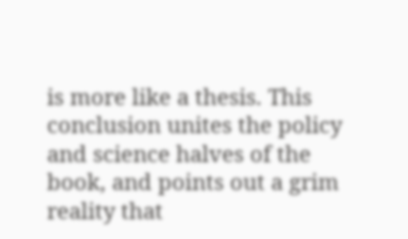is more like a thesis. This conclusion unites the policy and science halves of the book, and points out a grim reality that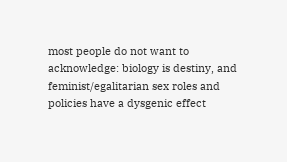most people do not want to acknowledge: biology is destiny, and feminist/egalitarian sex roles and policies have a dysgenic effect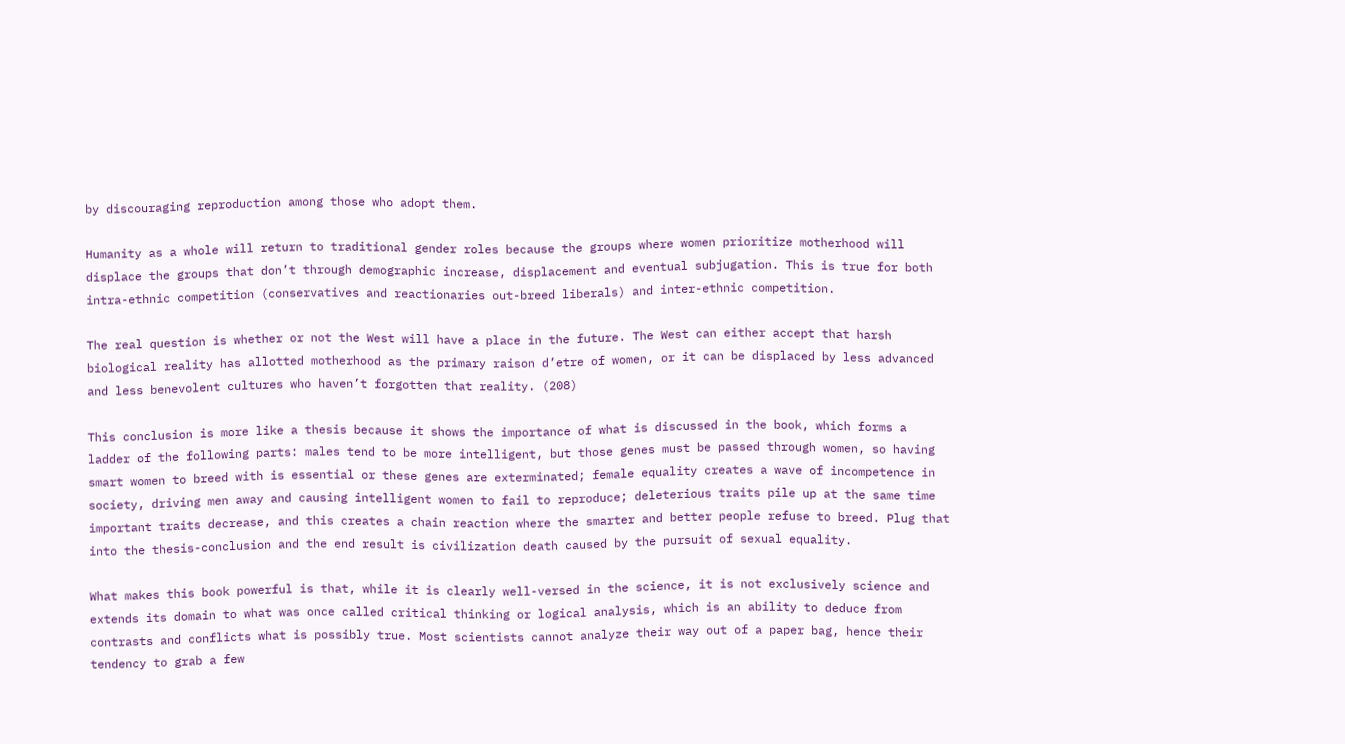by discouraging reproduction among those who adopt them.

Humanity as a whole will return to traditional gender roles because the groups where women prioritize motherhood will displace the groups that don’t through demographic increase, displacement and eventual subjugation. This is true for both intra-ethnic competition (conservatives and reactionaries out-breed liberals) and inter-ethnic competition.

The real question is whether or not the West will have a place in the future. The West can either accept that harsh biological reality has allotted motherhood as the primary raison d’etre of women, or it can be displaced by less advanced and less benevolent cultures who haven’t forgotten that reality. (208)

This conclusion is more like a thesis because it shows the importance of what is discussed in the book, which forms a ladder of the following parts: males tend to be more intelligent, but those genes must be passed through women, so having smart women to breed with is essential or these genes are exterminated; female equality creates a wave of incompetence in society, driving men away and causing intelligent women to fail to reproduce; deleterious traits pile up at the same time important traits decrease, and this creates a chain reaction where the smarter and better people refuse to breed. Plug that into the thesis-conclusion and the end result is civilization death caused by the pursuit of sexual equality.

What makes this book powerful is that, while it is clearly well-versed in the science, it is not exclusively science and extends its domain to what was once called critical thinking or logical analysis, which is an ability to deduce from contrasts and conflicts what is possibly true. Most scientists cannot analyze their way out of a paper bag, hence their tendency to grab a few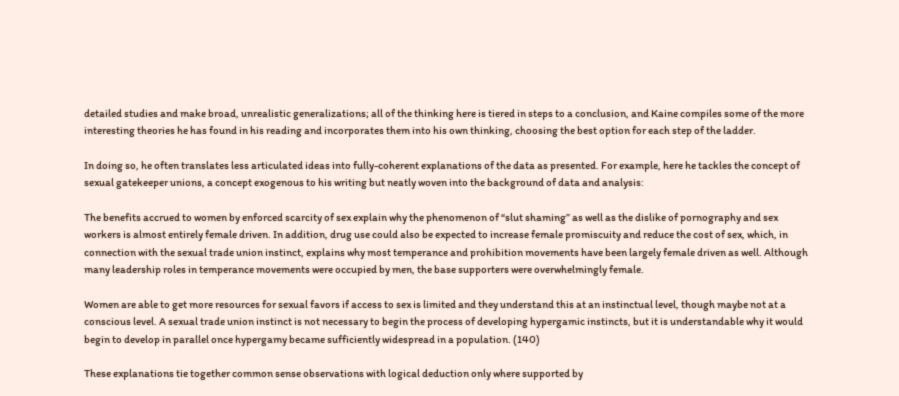detailed studies and make broad, unrealistic generalizations; all of the thinking here is tiered in steps to a conclusion, and Kaine compiles some of the more interesting theories he has found in his reading and incorporates them into his own thinking, choosing the best option for each step of the ladder.

In doing so, he often translates less articulated ideas into fully-coherent explanations of the data as presented. For example, here he tackles the concept of sexual gatekeeper unions, a concept exogenous to his writing but neatly woven into the background of data and analysis:

The benefits accrued to women by enforced scarcity of sex explain why the phenomenon of “slut shaming” as well as the dislike of pornography and sex workers is almost entirely female driven. In addition, drug use could also be expected to increase female promiscuity and reduce the cost of sex, which, in connection with the sexual trade union instinct, explains why most temperance and prohibition movements have been largely female driven as well. Although many leadership roles in temperance movements were occupied by men, the base supporters were overwhelmingly female.

Women are able to get more resources for sexual favors if access to sex is limited and they understand this at an instinctual level, though maybe not at a conscious level. A sexual trade union instinct is not necessary to begin the process of developing hypergamic instincts, but it is understandable why it would begin to develop in parallel once hypergamy became sufficiently widespread in a population. (140)

These explanations tie together common sense observations with logical deduction only where supported by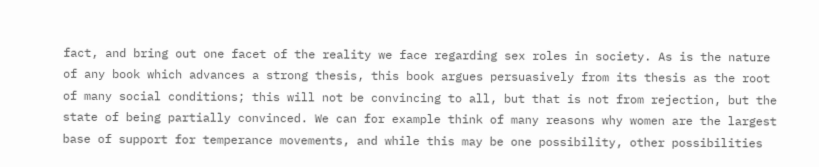fact, and bring out one facet of the reality we face regarding sex roles in society. As is the nature of any book which advances a strong thesis, this book argues persuasively from its thesis as the root of many social conditions; this will not be convincing to all, but that is not from rejection, but the state of being partially convinced. We can for example think of many reasons why women are the largest base of support for temperance movements, and while this may be one possibility, other possibilities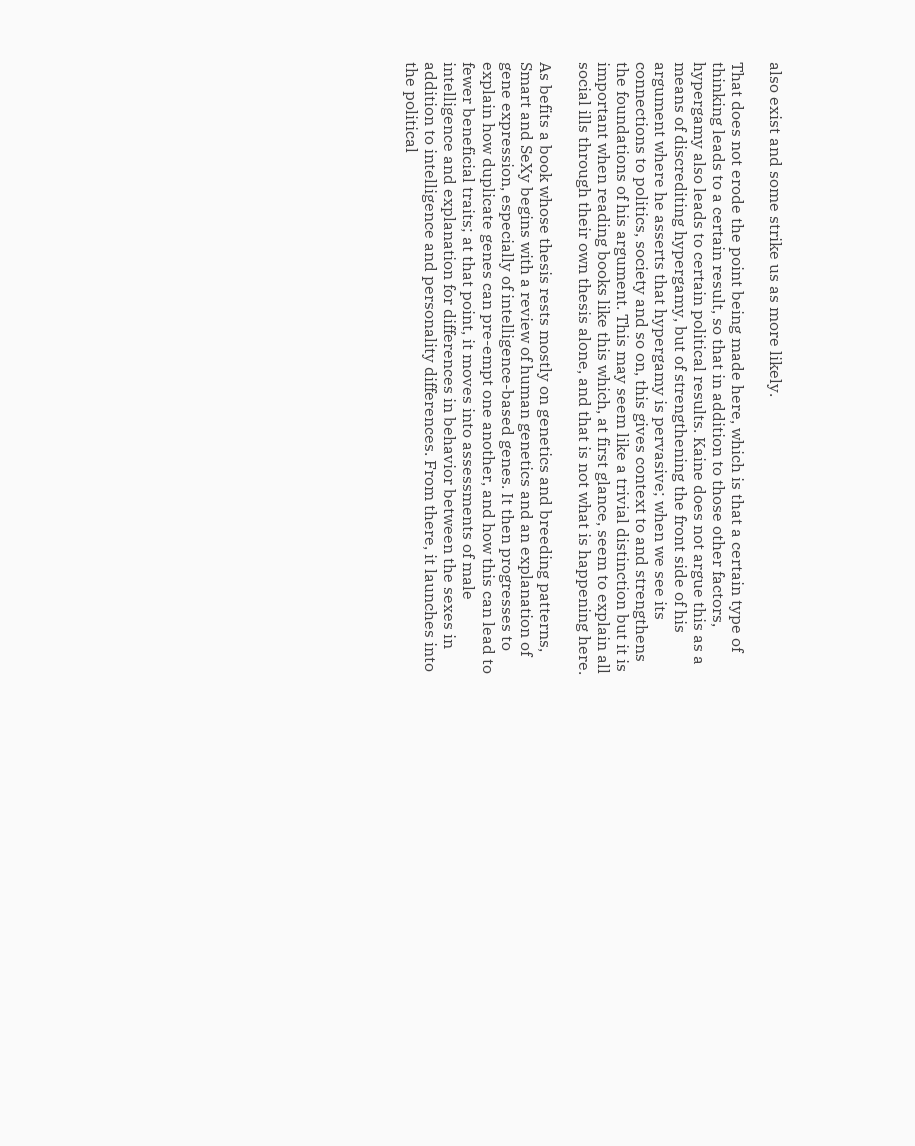also exist and some strike us as more likely.

That does not erode the point being made here, which is that a certain type of thinking leads to a certain result, so that in addition to those other factors, hypergamy also leads to certain political results. Kaine does not argue this as a means of discrediting hypergamy, but of strengthening the front side of his argument where he asserts that hypergamy is pervasive; when we see its connections to politics, society and so on, this gives context to and strengthens the foundations of his argument. This may seem like a trivial distinction but it is important when reading books like this which, at first glance, seem to explain all social ills through their own thesis alone, and that is not what is happening here.

As befits a book whose thesis rests mostly on genetics and breeding patterns, Smart and SeXy begins with a review of human genetics and an explanation of gene expression, especially of intelligence-based genes. It then progresses to explain how duplicate genes can pre-empt one another, and how this can lead to fewer beneficial traits; at that point, it moves into assessments of male intelligence and explanation for differences in behavior between the sexes in addition to intelligence and personality differences. From there, it launches into the political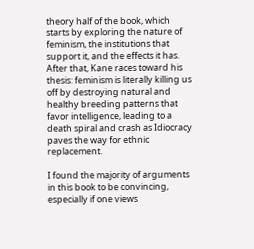theory half of the book, which starts by exploring the nature of feminism, the institutions that support it, and the effects it has. After that, Kane races toward his thesis: feminism is literally killing us off by destroying natural and healthy breeding patterns that favor intelligence, leading to a death spiral and crash as Idiocracy paves the way for ethnic replacement.

I found the majority of arguments in this book to be convincing, especially if one views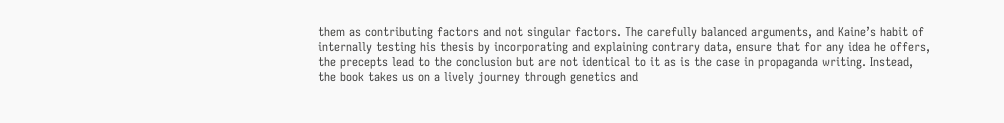them as contributing factors and not singular factors. The carefully balanced arguments, and Kaine’s habit of internally testing his thesis by incorporating and explaining contrary data, ensure that for any idea he offers, the precepts lead to the conclusion but are not identical to it as is the case in propaganda writing. Instead, the book takes us on a lively journey through genetics and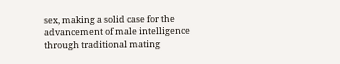sex, making a solid case for the advancement of male intelligence through traditional mating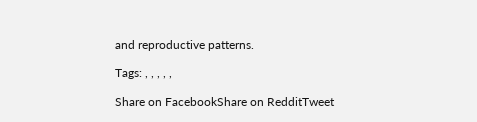and reproductive patterns.

Tags: , , , , ,

Share on FacebookShare on RedditTweet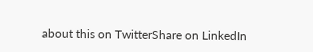about this on TwitterShare on LinkedIn